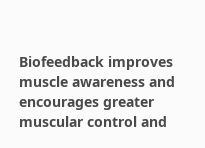Biofeedback improves muscle awareness and encourages greater muscular control and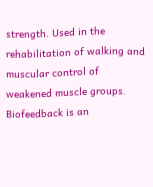strength. Used in the rehabilitation of walking and muscular control of weakened muscle groups. Biofeedback is an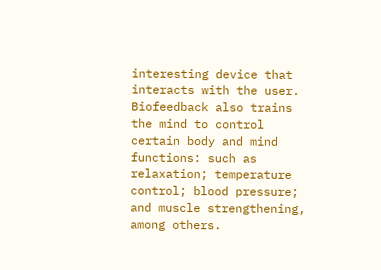interesting device that interacts with the user. Biofeedback also trains the mind to control certain body and mind functions: such as relaxation; temperature control; blood pressure; and muscle strengthening, among others.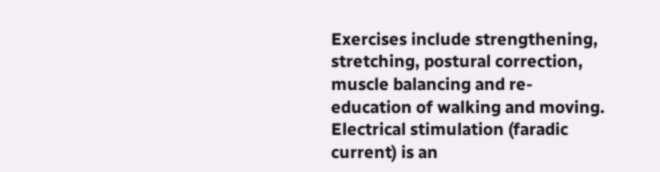Exercises include strengthening, stretching, postural correction, muscle balancing and re-education of walking and moving. Electrical stimulation (faradic current) is an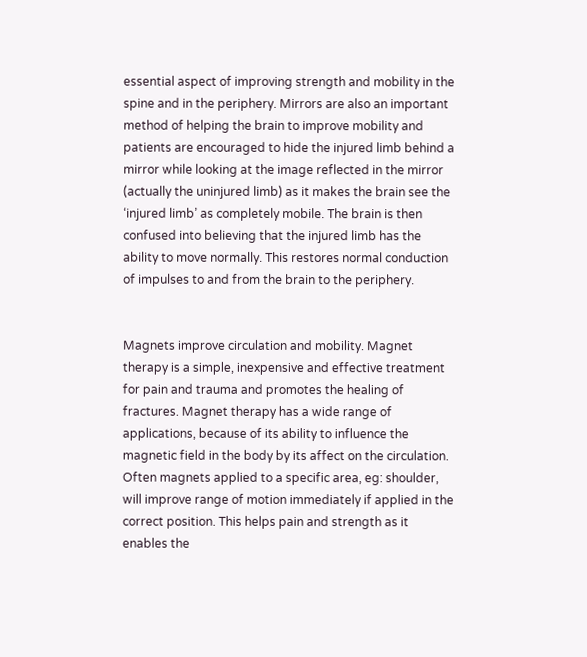essential aspect of improving strength and mobility in the spine and in the periphery. Mirrors are also an important method of helping the brain to improve mobility and patients are encouraged to hide the injured limb behind a mirror while looking at the image reflected in the mirror (actually the uninjured limb) as it makes the brain see the ‘injured limb’ as completely mobile. The brain is then confused into believing that the injured limb has the ability to move normally. This restores normal conduction of impulses to and from the brain to the periphery.


Magnets improve circulation and mobility. Magnet therapy is a simple, inexpensive and effective treatment for pain and trauma and promotes the healing of fractures. Magnet therapy has a wide range of applications, because of its ability to influence the magnetic field in the body by its affect on the circulation. Often magnets applied to a specific area, eg: shoulder, will improve range of motion immediately if applied in the correct position. This helps pain and strength as it enables the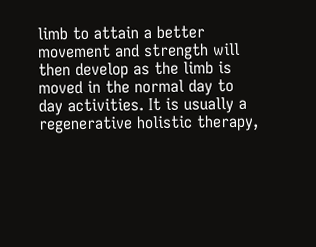limb to attain a better movement and strength will then develop as the limb is moved in the normal day to day activities. It is usually a regenerative holistic therapy,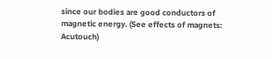since our bodies are good conductors of magnetic energy. (See effects of magnets: Acutouch)